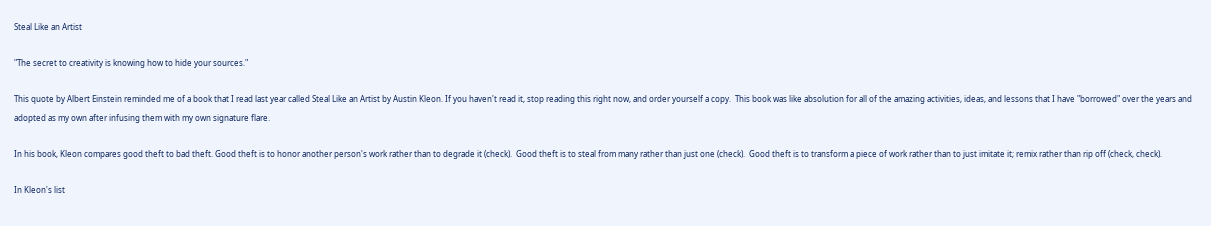Steal Like an Artist

"The secret to creativity is knowing how to hide your sources."

This quote by Albert Einstein reminded me of a book that I read last year called Steal Like an Artist by Austin Kleon. If you haven't read it, stop reading this right now, and order yourself a copy.  This book was like absolution for all of the amazing activities, ideas, and lessons that I have "borrowed" over the years and adopted as my own after infusing them with my own signature flare.

In his book, Kleon compares good theft to bad theft. Good theft is to honor another person's work rather than to degrade it (check).  Good theft is to steal from many rather than just one (check).  Good theft is to transform a piece of work rather than to just imitate it; remix rather than rip off (check, check).

In Kleon's list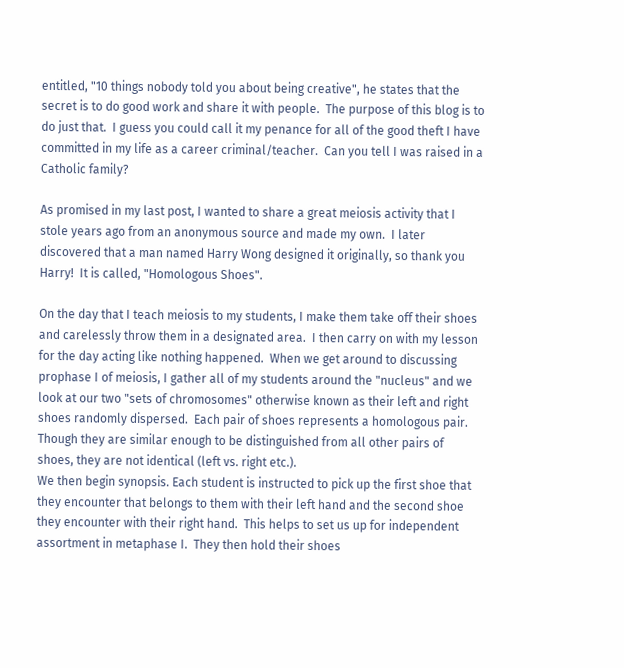entitled, "10 things nobody told you about being creative", he states that the secret is to do good work and share it with people.  The purpose of this blog is to do just that.  I guess you could call it my penance for all of the good theft I have committed in my life as a career criminal/teacher.  Can you tell I was raised in a Catholic family?

As promised in my last post, I wanted to share a great meiosis activity that I stole years ago from an anonymous source and made my own.  I later discovered that a man named Harry Wong designed it originally, so thank you Harry!  It is called, "Homologous Shoes".

On the day that I teach meiosis to my students, I make them take off their shoes and carelessly throw them in a designated area.  I then carry on with my lesson for the day acting like nothing happened.  When we get around to discussing prophase I of meiosis, I gather all of my students around the "nucleus" and we look at our two "sets of chromosomes" otherwise known as their left and right shoes randomly dispersed.  Each pair of shoes represents a homologous pair.  Though they are similar enough to be distinguished from all other pairs of shoes, they are not identical (left vs. right etc.).
We then begin synopsis. Each student is instructed to pick up the first shoe that they encounter that belongs to them with their left hand and the second shoe they encounter with their right hand.  This helps to set us up for independent assortment in metaphase I.  They then hold their shoes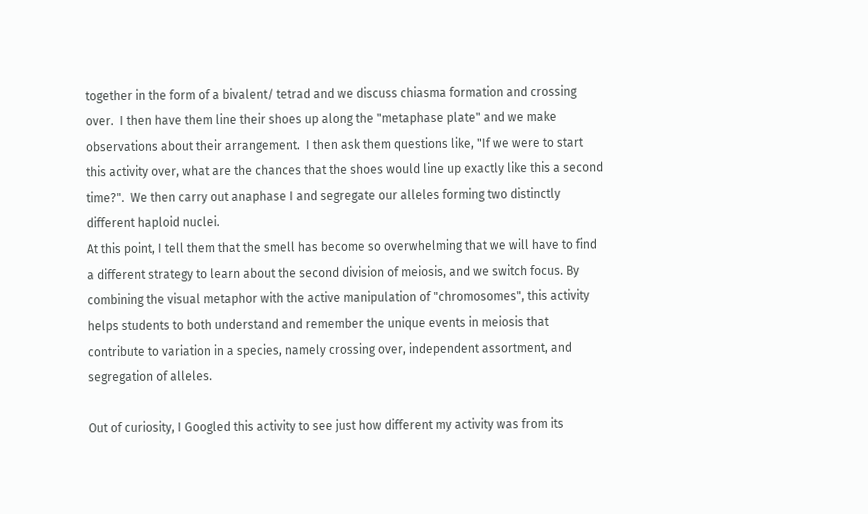together in the form of a bivalent/ tetrad and we discuss chiasma formation and crossing over.  I then have them line their shoes up along the "metaphase plate" and we make observations about their arrangement.  I then ask them questions like, "If we were to start this activity over, what are the chances that the shoes would line up exactly like this a second time?".  We then carry out anaphase I and segregate our alleles forming two distinctly different haploid nuclei.
At this point, I tell them that the smell has become so overwhelming that we will have to find a different strategy to learn about the second division of meiosis, and we switch focus. By combining the visual metaphor with the active manipulation of "chromosomes", this activity helps students to both understand and remember the unique events in meiosis that contribute to variation in a species, namely crossing over, independent assortment, and segregation of alleles.

Out of curiosity, I Googled this activity to see just how different my activity was from its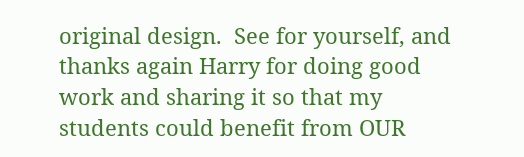original design.  See for yourself, and thanks again Harry for doing good work and sharing it so that my students could benefit from OUR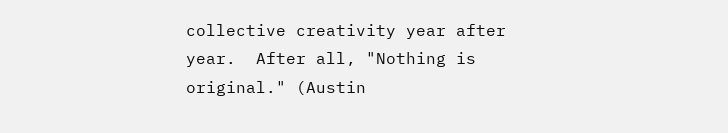collective creativity year after year.  After all, "Nothing is original." (Austin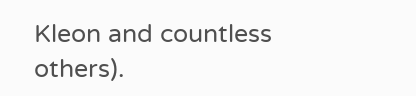Kleon and countless others).